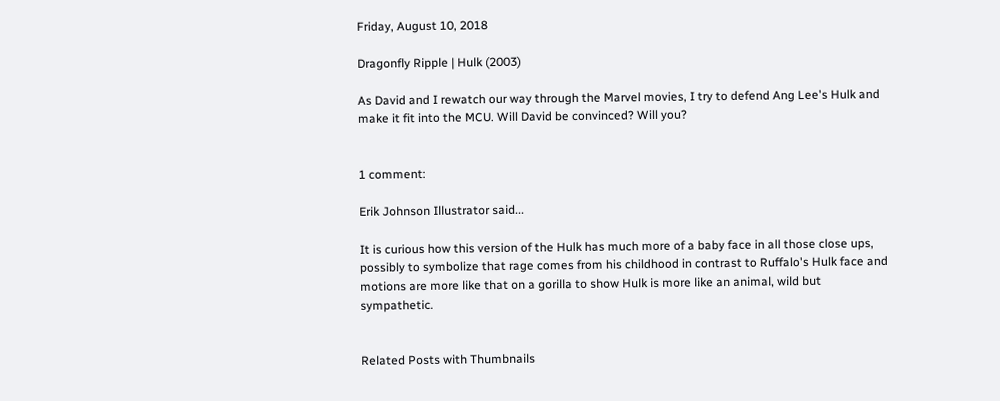Friday, August 10, 2018

Dragonfly Ripple | Hulk (2003)

As David and I rewatch our way through the Marvel movies, I try to defend Ang Lee's Hulk and make it fit into the MCU. Will David be convinced? Will you?


1 comment:

Erik Johnson Illustrator said...

It is curious how this version of the Hulk has much more of a baby face in all those close ups, possibly to symbolize that rage comes from his childhood in contrast to Ruffalo's Hulk face and motions are more like that on a gorilla to show Hulk is more like an animal, wild but sympathetic.


Related Posts with Thumbnails